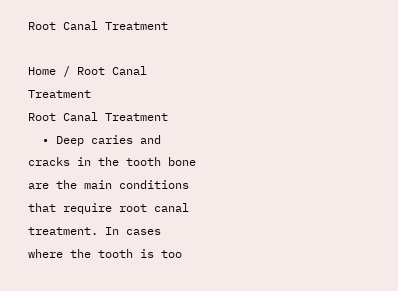Root Canal Treatment

Home / Root Canal Treatment
Root Canal Treatment
  • Deep caries and cracks in the tooth bone are the main conditions that require root canal treatment. In cases where the tooth is too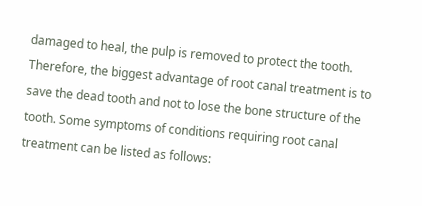damaged to heal, the pulp is removed to protect the tooth. Therefore, the biggest advantage of root canal treatment is to save the dead tooth and not to lose the bone structure of the tooth. Some symptoms of conditions requiring root canal treatment can be listed as follows: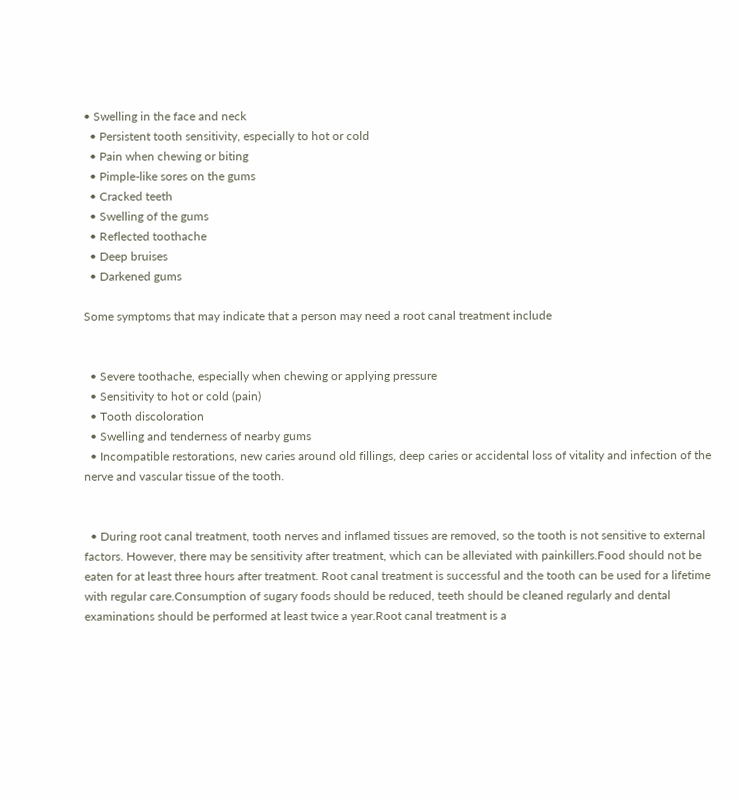• Swelling in the face and neck
  • Persistent tooth sensitivity, especially to hot or cold
  • Pain when chewing or biting
  • Pimple-like sores on the gums
  • Cracked teeth
  • Swelling of the gums
  • Reflected toothache
  • Deep bruises
  • Darkened gums

Some symptoms that may indicate that a person may need a root canal treatment include


  • Severe toothache, especially when chewing or applying pressure
  • Sensitivity to hot or cold (pain)
  • Tooth discoloration
  • Swelling and tenderness of nearby gums
  • Incompatible restorations, new caries around old fillings, deep caries or accidental loss of vitality and infection of the nerve and vascular tissue of the tooth.


  • During root canal treatment, tooth nerves and inflamed tissues are removed, so the tooth is not sensitive to external factors. However, there may be sensitivity after treatment, which can be alleviated with painkillers.Food should not be eaten for at least three hours after treatment. Root canal treatment is successful and the tooth can be used for a lifetime with regular care.Consumption of sugary foods should be reduced, teeth should be cleaned regularly and dental examinations should be performed at least twice a year.Root canal treatment is a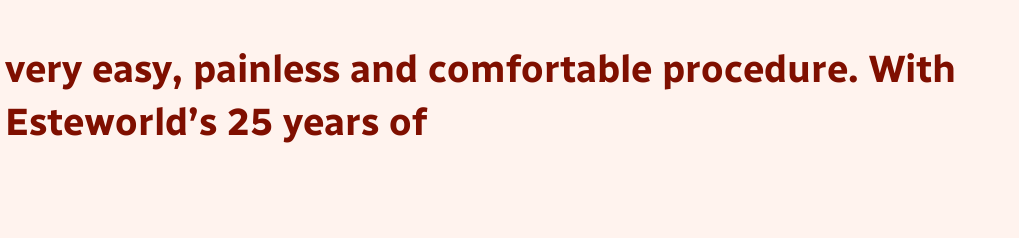very easy, painless and comfortable procedure. With Esteworld’s 25 years of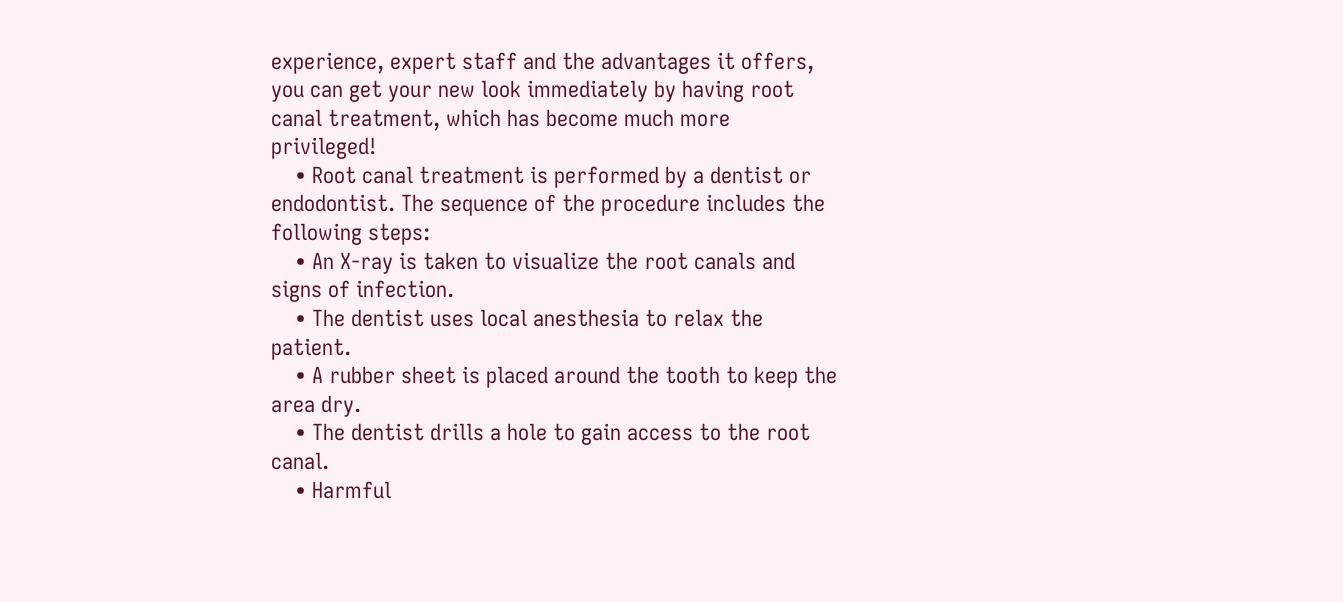experience, expert staff and the advantages it offers, you can get your new look immediately by having root canal treatment, which has become much more privileged!
    • Root canal treatment is performed by a dentist or endodontist. The sequence of the procedure includes the following steps:
    • An X-ray is taken to visualize the root canals and signs of infection.
    • The dentist uses local anesthesia to relax the patient.
    • A rubber sheet is placed around the tooth to keep the area dry.
    • The dentist drills a hole to gain access to the root canal.
    • Harmful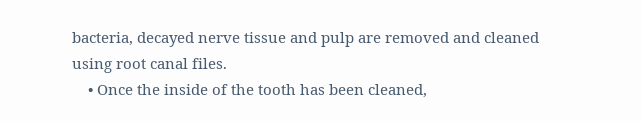bacteria, decayed nerve tissue and pulp are removed and cleaned using root canal files.
    • Once the inside of the tooth has been cleaned,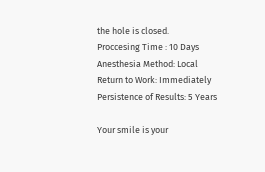the hole is closed.
Proccesing Time : 10 Days
Anesthesia Method: Local
Return to Work: Immediately
Persistence of Results: 5 Years

Your smile is your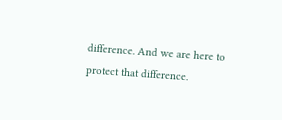difference. And we are here to protect that difference.